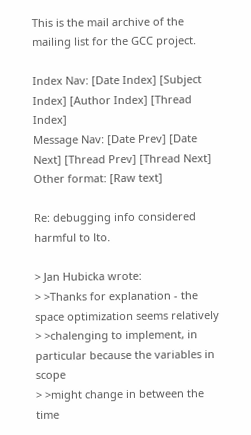This is the mail archive of the mailing list for the GCC project.

Index Nav: [Date Index] [Subject Index] [Author Index] [Thread Index]
Message Nav: [Date Prev] [Date Next] [Thread Prev] [Thread Next]
Other format: [Raw text]

Re: debugging info considered harmful to lto.

> Jan Hubicka wrote:
> >Thanks for explanation - the space optimization seems relatively
> >chalenging to implement, in particular because the variables in scope
> >might change in between the time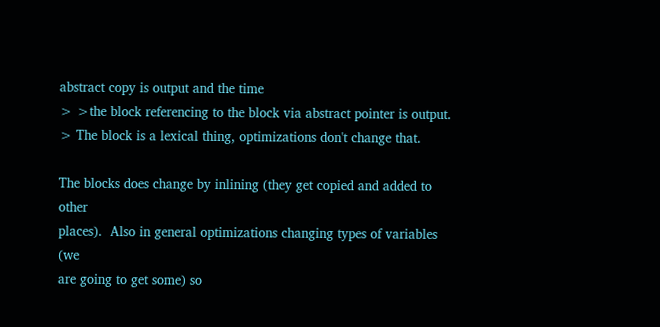abstract copy is output and the time
> >the block referencing to the block via abstract pointer is output.
> The block is a lexical thing, optimizations don't change that.

The blocks does change by inlining (they get copied and added to other
places).  Also in general optimizations changing types of variables (we
are going to get some) so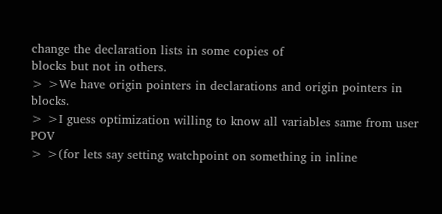change the declaration lists in some copies of
blocks but not in others.
> >We have origin pointers in declarations and origin pointers in blocks.
> >I guess optimization willing to know all variables same from user POV
> >(for lets say setting watchpoint on something in inline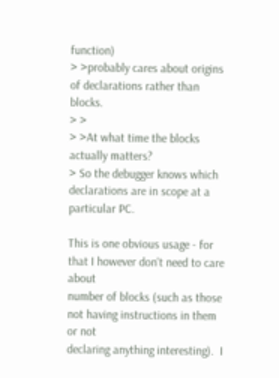function)
> >probably cares about origins of declarations rather than blocks.
> >
> >At what time the blocks actually matters?
> So the debugger knows which declarations are in scope at a particular PC.

This is one obvious usage - for that I however don't need to care about
number of blocks (such as those not having instructions in them or not
declaring anything interesting).  I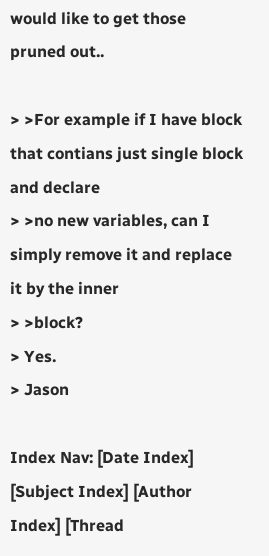would like to get those pruned out..

> >For example if I have block that contians just single block and declare
> >no new variables, can I simply remove it and replace it by the inner
> >block?
> Yes.
> Jason

Index Nav: [Date Index] [Subject Index] [Author Index] [Thread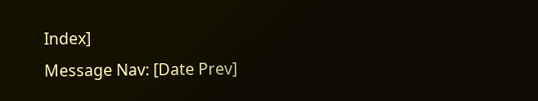Index]
Message Nav: [Date Prev]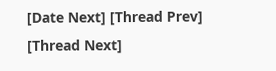[Date Next] [Thread Prev] [Thread Next]